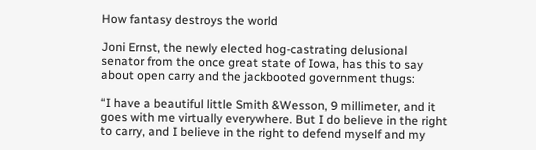How fantasy destroys the world

Joni Ernst, the newly elected hog-castrating delusional senator from the once great state of Iowa, has this to say about open carry and the jackbooted government thugs:

“I have a beautiful little Smith &Wesson, 9 millimeter, and it goes with me virtually everywhere. But I do believe in the right to carry, and I believe in the right to defend myself and my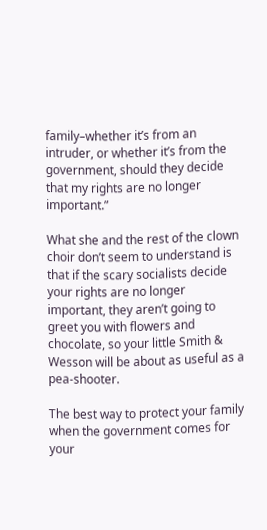family–whether it’s from an intruder, or whether it’s from the government, should they decide that my rights are no longer important.”

What she and the rest of the clown choir don’t seem to understand is that if the scary socialists decide your rights are no longer important, they aren’t going to greet you with flowers and chocolate, so your little Smith & Wesson will be about as useful as a pea-shooter.

The best way to protect your family when the government comes for your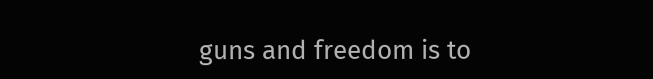guns and freedom is to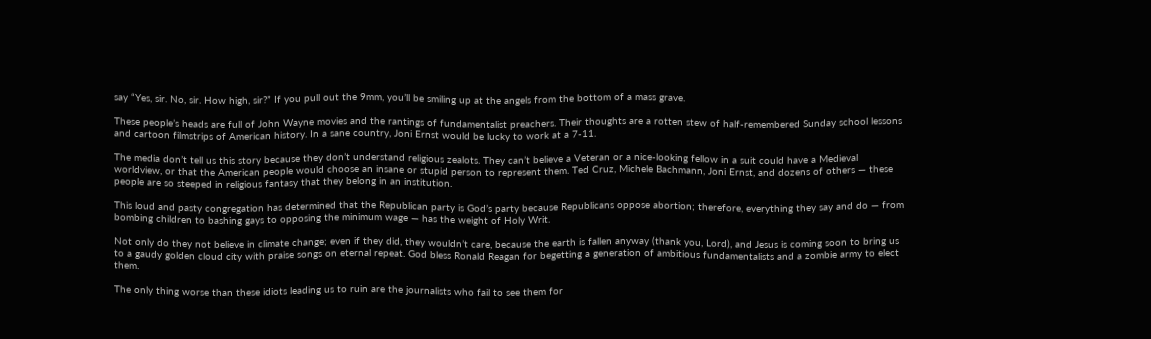say “Yes, sir. No, sir. How high, sir?” If you pull out the 9mm, you’ll be smiling up at the angels from the bottom of a mass grave.

These people’s heads are full of John Wayne movies and the rantings of fundamentalist preachers. Their thoughts are a rotten stew of half-remembered Sunday school lessons and cartoon filmstrips of American history. In a sane country, Joni Ernst would be lucky to work at a 7-11.

The media don’t tell us this story because they don’t understand religious zealots. They can’t believe a Veteran or a nice-looking fellow in a suit could have a Medieval worldview, or that the American people would choose an insane or stupid person to represent them. Ted Cruz, Michele Bachmann, Joni Ernst, and dozens of others — these people are so steeped in religious fantasy that they belong in an institution.

This loud and pasty congregation has determined that the Republican party is God’s party because Republicans oppose abortion; therefore, everything they say and do — from bombing children to bashing gays to opposing the minimum wage — has the weight of Holy Writ.

Not only do they not believe in climate change; even if they did, they wouldn’t care, because the earth is fallen anyway (thank you, Lord), and Jesus is coming soon to bring us to a gaudy golden cloud city with praise songs on eternal repeat. God bless Ronald Reagan for begetting a generation of ambitious fundamentalists and a zombie army to elect them.

The only thing worse than these idiots leading us to ruin are the journalists who fail to see them for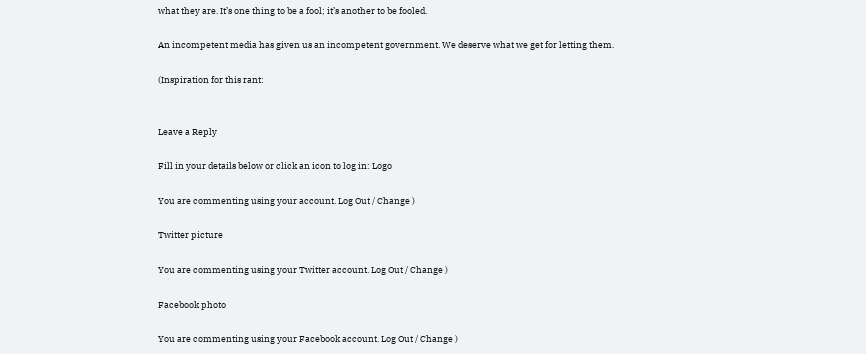what they are. It’s one thing to be a fool; it’s another to be fooled.

An incompetent media has given us an incompetent government. We deserve what we get for letting them.

(Inspiration for this rant:


Leave a Reply

Fill in your details below or click an icon to log in: Logo

You are commenting using your account. Log Out / Change )

Twitter picture

You are commenting using your Twitter account. Log Out / Change )

Facebook photo

You are commenting using your Facebook account. Log Out / Change )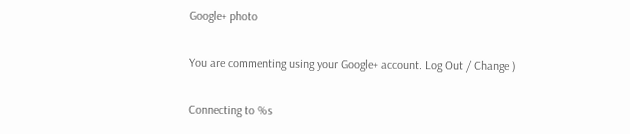Google+ photo

You are commenting using your Google+ account. Log Out / Change )

Connecting to %s